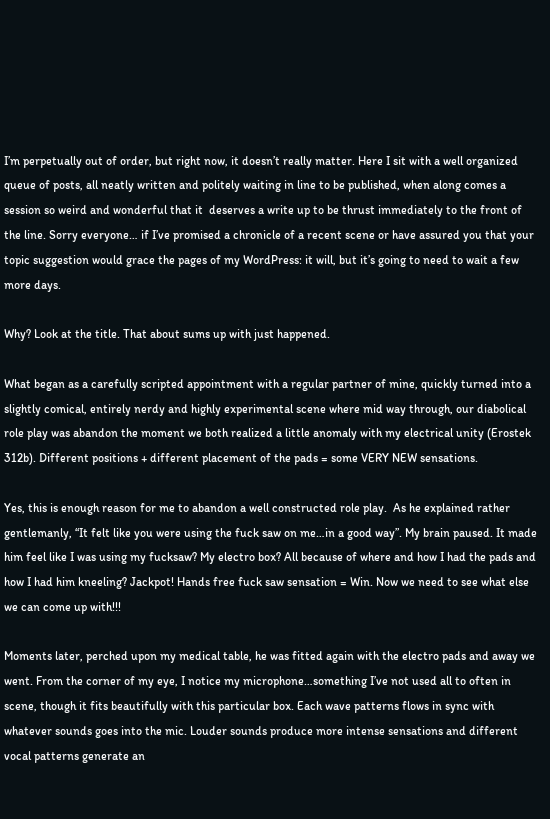I’m perpetually out of order, but right now, it doesn’t really matter. Here I sit with a well organized queue of posts, all neatly written and politely waiting in line to be published, when along comes a session so weird and wonderful that it  deserves a write up to be thrust immediately to the front of the line. Sorry everyone… if I’ve promised a chronicle of a recent scene or have assured you that your topic suggestion would grace the pages of my WordPress: it will, but it’s going to need to wait a few more days.

Why? Look at the title. That about sums up with just happened.

What began as a carefully scripted appointment with a regular partner of mine, quickly turned into a slightly comical, entirely nerdy and highly experimental scene where mid way through, our diabolical role play was abandon the moment we both realized a little anomaly with my electrical unity (Erostek 312b). Different positions + different placement of the pads = some VERY NEW sensations.

Yes, this is enough reason for me to abandon a well constructed role play.  As he explained rather gentlemanly, “It felt like you were using the fuck saw on me…in a good way”. My brain paused. It made him feel like I was using my fucksaw? My electro box? All because of where and how I had the pads and how I had him kneeling? Jackpot! Hands free fuck saw sensation = Win. Now we need to see what else we can come up with!!!

Moments later, perched upon my medical table, he was fitted again with the electro pads and away we went. From the corner of my eye, I notice my microphone…something I’ve not used all to often in scene, though it fits beautifully with this particular box. Each wave patterns flows in sync with whatever sounds goes into the mic. Louder sounds produce more intense sensations and different vocal patterns generate an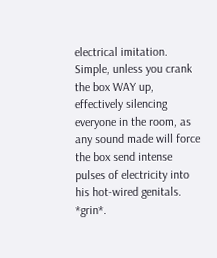electrical imitation. Simple, unless you crank the box WAY up, effectively silencing  everyone in the room, as any sound made will force the box send intense pulses of electricity into his hot-wired genitals. *grin*.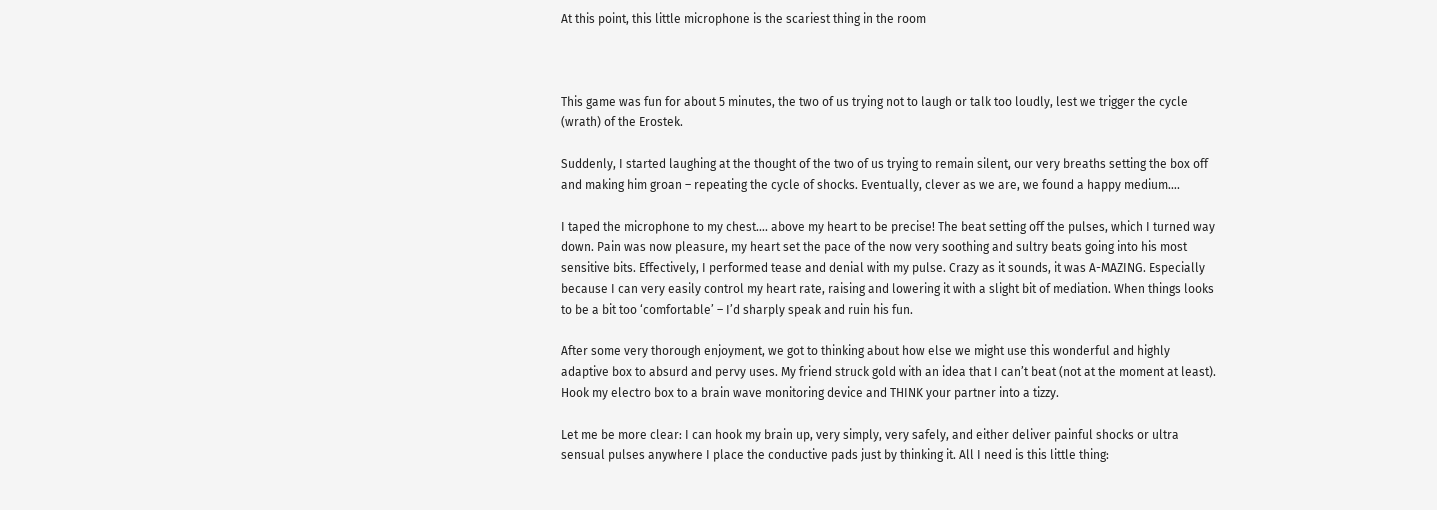At this point, this little microphone is the scariest thing in the room



This game was fun for about 5 minutes, the two of us trying not to laugh or talk too loudly, lest we trigger the cycle (wrath) of the Erostek.

Suddenly, I started laughing at the thought of the two of us trying to remain silent, our very breaths setting the box off and making him groan – repeating the cycle of shocks. Eventually, clever as we are, we found a happy medium….

I taped the microphone to my chest…. above my heart to be precise! The beat setting off the pulses, which I turned way down. Pain was now pleasure, my heart set the pace of the now very soothing and sultry beats going into his most sensitive bits. Effectively, I performed tease and denial with my pulse. Crazy as it sounds, it was A-MAZING. Especially because I can very easily control my heart rate, raising and lowering it with a slight bit of mediation. When things looks to be a bit too ‘comfortable’ – I’d sharply speak and ruin his fun.

After some very thorough enjoyment, we got to thinking about how else we might use this wonderful and highly adaptive box to absurd and pervy uses. My friend struck gold with an idea that I can’t beat (not at the moment at least).  Hook my electro box to a brain wave monitoring device and THINK your partner into a tizzy.

Let me be more clear: I can hook my brain up, very simply, very safely, and either deliver painful shocks or ultra sensual pulses anywhere I place the conductive pads just by thinking it. All I need is this little thing: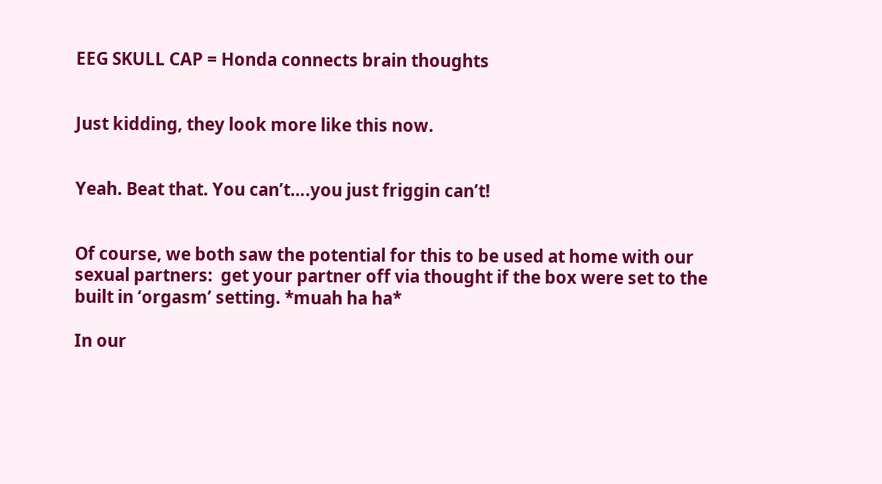EEG SKULL CAP = Honda connects brain thoughts


Just kidding, they look more like this now.


Yeah. Beat that. You can’t….you just friggin can’t!


Of course, we both saw the potential for this to be used at home with our sexual partners:  get your partner off via thought if the box were set to the built in ‘orgasm’ setting. *muah ha ha*

In our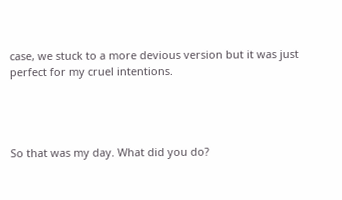case, we stuck to a more devious version but it was just perfect for my cruel intentions.




So that was my day. What did you do?